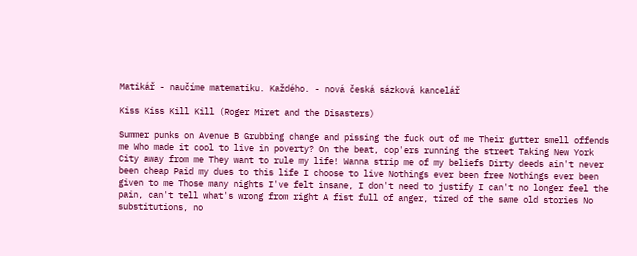Matikář - naučíme matematiku. Každého. - nová česká sázková kancelář

Kiss Kiss Kill Kill (Roger Miret and the Disasters)

Summer punks on Avenue B Grubbing change and pissing the fuck out of me Their gutter smell offends me Who made it cool to live in poverty? On the beat, cop'ers running the street Taking New York City away from me They want to rule my life! Wanna strip me of my beliefs Dirty deeds ain't never been cheap Paid my dues to this life I choose to live Nothings ever been free Nothings ever been given to me Those many nights I've felt insane, I don't need to justify I can't no longer feel the pain, can't tell what's wrong from right A fist full of anger, tired of the same old stories No substitutions, no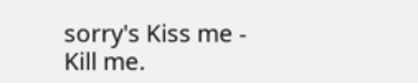sorry's Kiss me - Kill me.